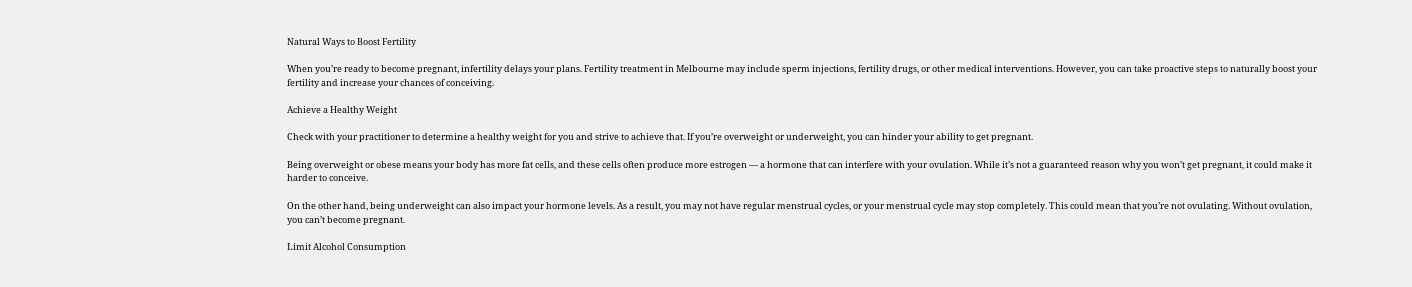Natural Ways to Boost Fertility

When you’re ready to become pregnant, infertility delays your plans. Fertility treatment in Melbourne may include sperm injections, fertility drugs, or other medical interventions. However, you can take proactive steps to naturally boost your fertility and increase your chances of conceiving.

Achieve a Healthy Weight

Check with your practitioner to determine a healthy weight for you and strive to achieve that. If you’re overweight or underweight, you can hinder your ability to get pregnant.

Being overweight or obese means your body has more fat cells, and these cells often produce more estrogen — a hormone that can interfere with your ovulation. While it’s not a guaranteed reason why you won’t get pregnant, it could make it harder to conceive.

On the other hand, being underweight can also impact your hormone levels. As a result, you may not have regular menstrual cycles, or your menstrual cycle may stop completely. This could mean that you’re not ovulating. Without ovulation, you can’t become pregnant.

Limit Alcohol Consumption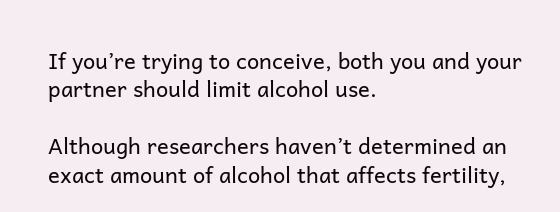If you’re trying to conceive, both you and your partner should limit alcohol use.

Although researchers haven’t determined an exact amount of alcohol that affects fertility,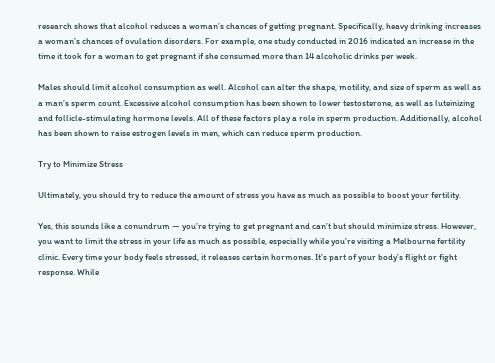research shows that alcohol reduces a woman’s chances of getting pregnant. Specifically, heavy drinking increases a woman’s chances of ovulation disorders. For example, one study conducted in 2016 indicated an increase in the time it took for a woman to get pregnant if she consumed more than 14 alcoholic drinks per week.

Males should limit alcohol consumption as well. Alcohol can alter the shape, motility, and size of sperm as well as a man’s sperm count. Excessive alcohol consumption has been shown to lower testosterone, as well as luteinizing and follicle-stimulating hormone levels. All of these factors play a role in sperm production. Additionally, alcohol has been shown to raise estrogen levels in men, which can reduce sperm production.

Try to Minimize Stress

Ultimately, you should try to reduce the amount of stress you have as much as possible to boost your fertility.

Yes, this sounds like a conundrum — you’re trying to get pregnant and can’t but should minimize stress. However, you want to limit the stress in your life as much as possible, especially while you’re visiting a Melbourne fertility clinic. Every time your body feels stressed, it releases certain hormones. It’s part of your body’s flight or fight response. While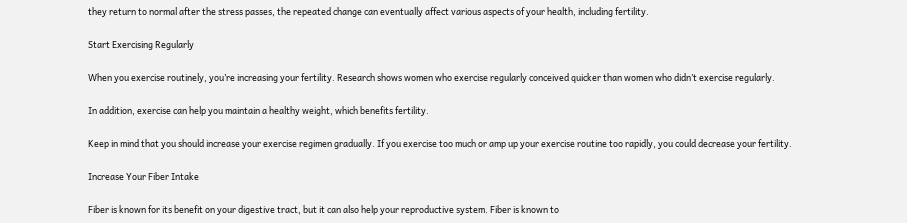they return to normal after the stress passes, the repeated change can eventually affect various aspects of your health, including fertility.

Start Exercising Regularly

When you exercise routinely, you’re increasing your fertility. Research shows women who exercise regularly conceived quicker than women who didn’t exercise regularly.

In addition, exercise can help you maintain a healthy weight, which benefits fertility.

Keep in mind that you should increase your exercise regimen gradually. If you exercise too much or amp up your exercise routine too rapidly, you could decrease your fertility.

Increase Your Fiber Intake

Fiber is known for its benefit on your digestive tract, but it can also help your reproductive system. Fiber is known to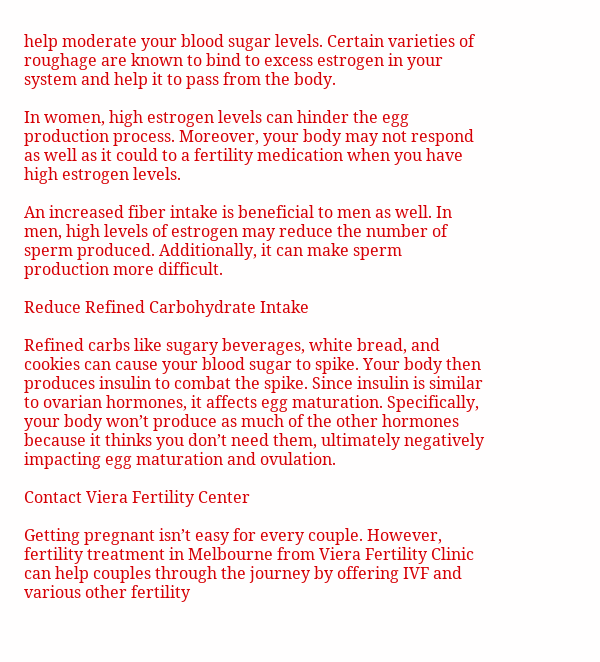help moderate your blood sugar levels. Certain varieties of roughage are known to bind to excess estrogen in your system and help it to pass from the body.

In women, high estrogen levels can hinder the egg production process. Moreover, your body may not respond as well as it could to a fertility medication when you have high estrogen levels.

An increased fiber intake is beneficial to men as well. In men, high levels of estrogen may reduce the number of sperm produced. Additionally, it can make sperm production more difficult.

Reduce Refined Carbohydrate Intake

Refined carbs like sugary beverages, white bread, and cookies can cause your blood sugar to spike. Your body then produces insulin to combat the spike. Since insulin is similar to ovarian hormones, it affects egg maturation. Specifically, your body won’t produce as much of the other hormones because it thinks you don’t need them, ultimately negatively impacting egg maturation and ovulation.

Contact Viera Fertility Center

Getting pregnant isn’t easy for every couple. However, fertility treatment in Melbourne from Viera Fertility Clinic can help couples through the journey by offering IVF and various other fertility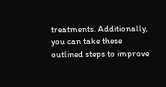treatments. Additionally, you can take these outlined steps to improve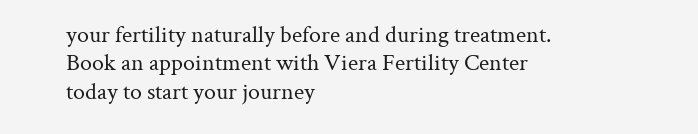your fertility naturally before and during treatment. Book an appointment with Viera Fertility Center today to start your journey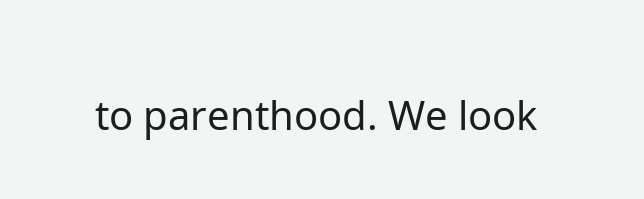to parenthood. We look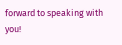forward to speaking with you!